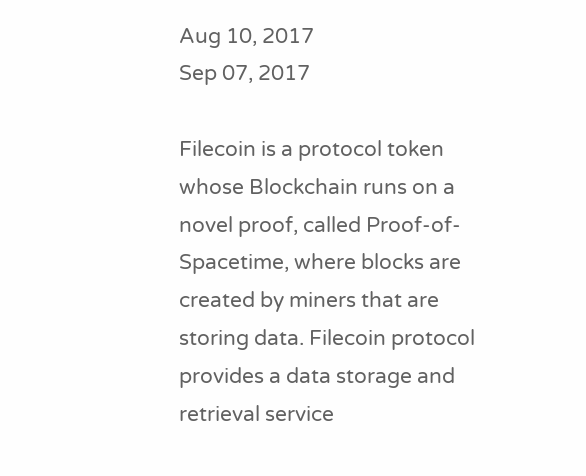Aug 10, 2017
Sep 07, 2017

Filecoin is a protocol token whose Blockchain runs on a novel proof, called Proof-of-Spacetime, where blocks are created by miners that are storing data. Filecoin protocol provides a data storage and retrieval service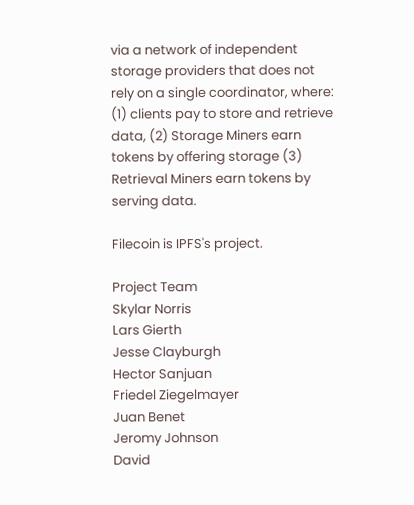via a network of independent storage providers that does not rely on a single coordinator, where: (1) clients pay to store and retrieve data, (2) Storage Miners earn tokens by offering storage (3) Retrieval Miners earn tokens by serving data.

Filecoin is IPFS's project.

Project Team
Skylar Norris
Lars Gierth
Jesse Clayburgh
Hector Sanjuan
Friedel Ziegelmayer
Juan Benet
Jeromy Johnson
David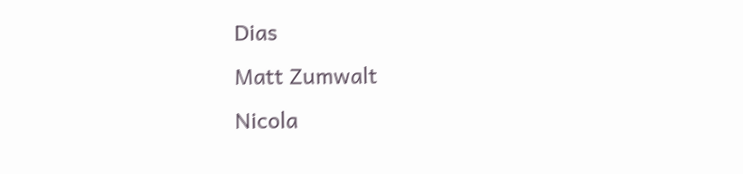Dias
Matt Zumwalt
Nicola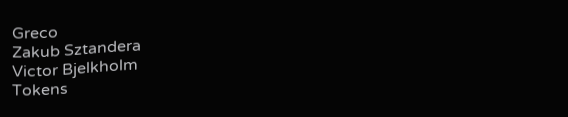Greco
Zakub Sztandera
Victor Bjelkholm
Tokens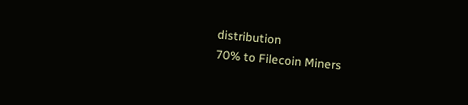distribution
70% to Filecoin Miners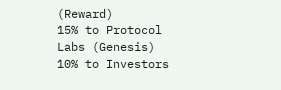(Reward)
15% to Protocol Labs (Genesis)
10% to Investors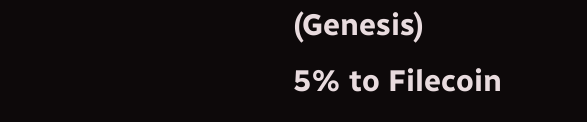(Genesis)
5% to Filecoin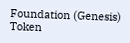Foundation (Genesis)
Token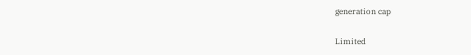generation cap

Limited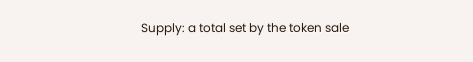Supply: a total set by the token sale